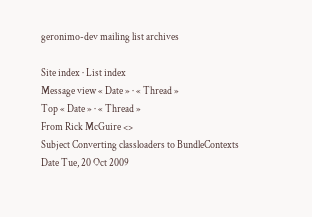geronimo-dev mailing list archives

Site index · List index
Message view « Date » · « Thread »
Top « Date » · « Thread »
From Rick McGuire <>
Subject Converting classloaders to BundleContexts
Date Tue, 20 Oct 2009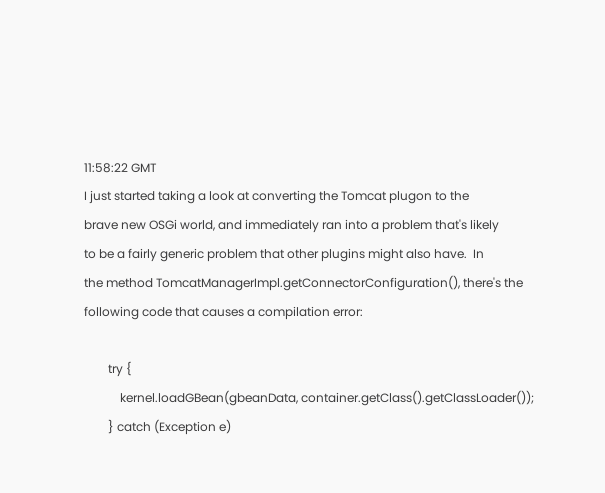11:58:22 GMT
I just started taking a look at converting the Tomcat plugon to the
brave new OSGi world, and immediately ran into a problem that's likely
to be a fairly generic problem that other plugins might also have.  In
the method TomcatManagerImpl.getConnectorConfiguration(), there's the
following code that causes a compilation error:

        try {
            kernel.loadGBean(gbeanData, container.getClass().getClassLoader());
        } catch (Exception e)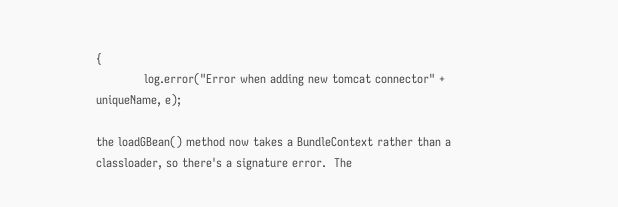{
            log.error("Error when adding new tomcat connector" + uniqueName, e);

the loadGBean() method now takes a BundleContext rather than a
classloader, so there's a signature error.  The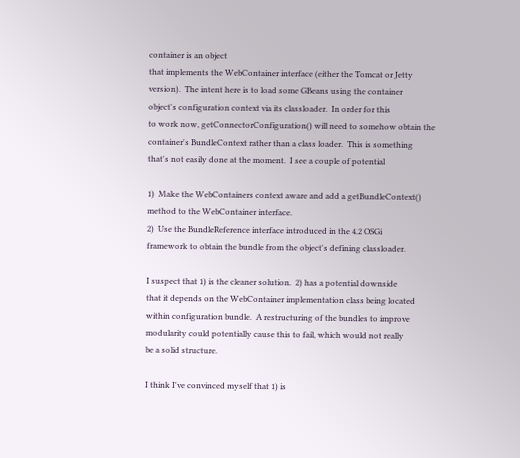container is an object
that implements the WebContainer interface (either the Tomcat or Jetty
version).  The intent here is to load some GBeans using the container
object's configuration context via its classloader.  In order for this
to work now, getConnectorConfiguration() will need to somehow obtain the
container's BundleContext rather than a class loader.  This is something
that's not easily done at the moment.  I see a couple of potential

1)  Make the WebContainers context aware and add a getBundleContext()
method to the WebContainer interface.
2)  Use the BundleReference interface introduced in the 4.2 OSGi
framework to obtain the bundle from the object's defining classloader.

I suspect that 1) is the cleaner solution.  2) has a potential downside
that it depends on the WebContainer implementation class being located
within configuration bundle.  A restructuring of the bundles to improve
modularity could potentially cause this to fail, which would not really
be a solid structure.

I think I've convinced myself that 1) is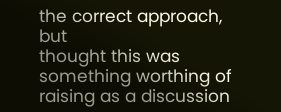the correct approach, but
thought this was something worthing of raising as a discussion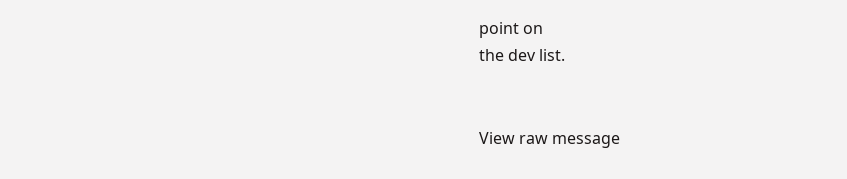point on
the dev list.


View raw message